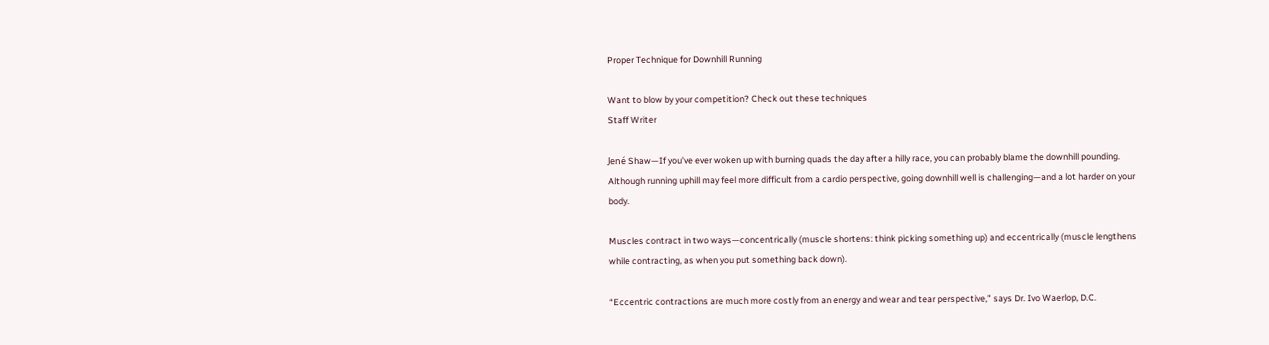Proper Technique for Downhill Running

Want to blow by your competition? Check out these techniques
Staff Writer

Jené Shaw—If you’ve ever woken up with burning quads the day after a hilly race, you can probably blame the downhill pounding. Although running uphill may feel more difficult from a cardio perspective, going downhill well is challenging—and a lot harder on your body.

Muscles contract in two ways—concentrically (muscle shortens: think picking something up) and eccentrically (muscle lengthens while contracting, as when you put something back down).

“Eccentric contractions are much more costly from an energy and wear and tear perspective,” says Dr. Ivo Waerlop, D.C.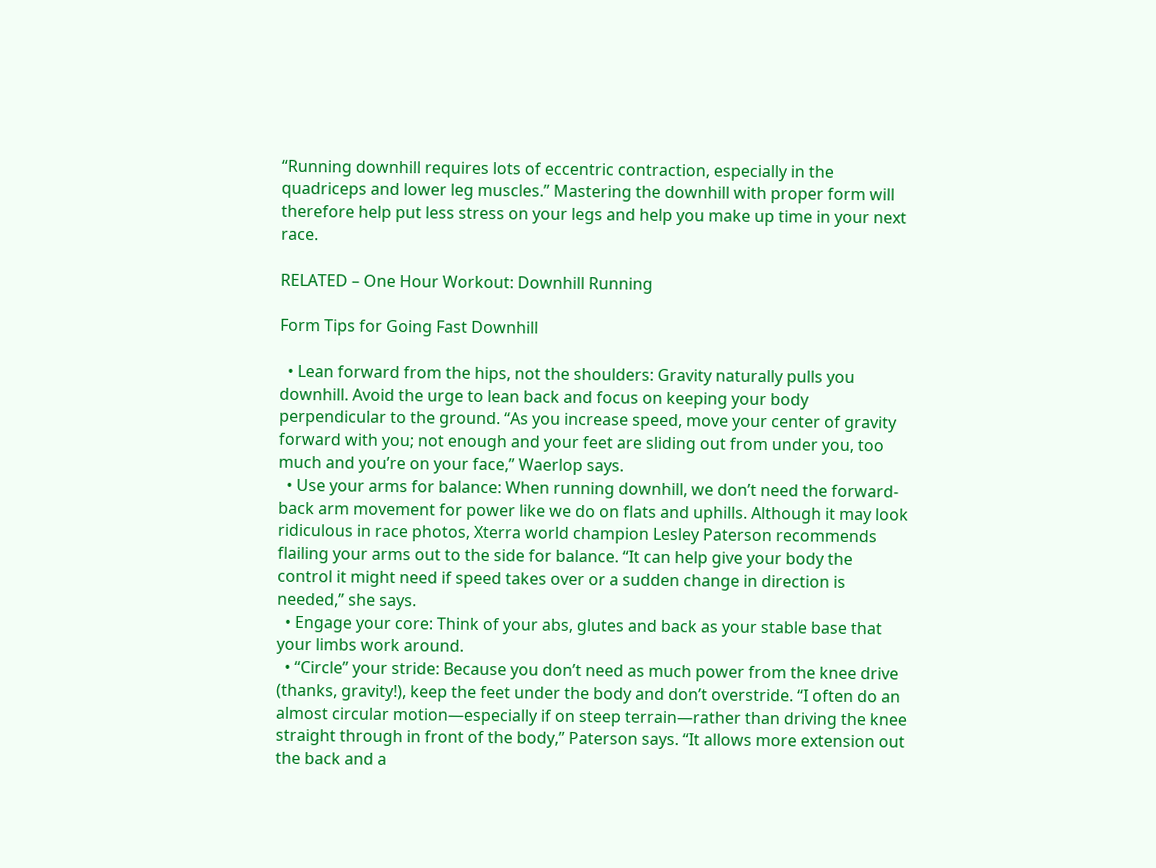“Running downhill requires lots of eccentric contraction, especially in the quadriceps and lower leg muscles.” Mastering the downhill with proper form will therefore help put less stress on your legs and help you make up time in your next race.

RELATED – One Hour Workout: Downhill Running

Form Tips for Going Fast Downhill

  • Lean forward from the hips, not the shoulders: Gravity naturally pulls you downhill. Avoid the urge to lean back and focus on keeping your body perpendicular to the ground. “As you increase speed, move your center of gravity forward with you; not enough and your feet are sliding out from under you, too much and you’re on your face,” Waerlop says.
  • Use your arms for balance: When running downhill, we don’t need the forward-back arm movement for power like we do on flats and uphills. Although it may look ridiculous in race photos, Xterra world champion Lesley Paterson recommends flailing your arms out to the side for balance. “It can help give your body the control it might need if speed takes over or a sudden change in direction is needed,” she says.
  • Engage your core: Think of your abs, glutes and back as your stable base that your limbs work around.
  • “Circle” your stride: Because you don’t need as much power from the knee drive (thanks, gravity!), keep the feet under the body and don’t overstride. “I often do an almost circular motion—especially if on steep terrain—rather than driving the knee straight through in front of the body,” Paterson says. “It allows more extension out the back and a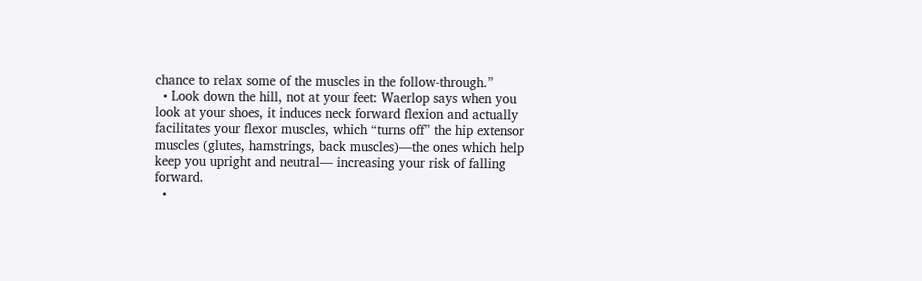chance to relax some of the muscles in the follow-through.”
  • Look down the hill, not at your feet: Waerlop says when you look at your shoes, it induces neck forward flexion and actually facilitates your flexor muscles, which “turns off” the hip extensor muscles (glutes, hamstrings, back muscles)—the ones which help keep you upright and neutral— increasing your risk of falling forward.
  •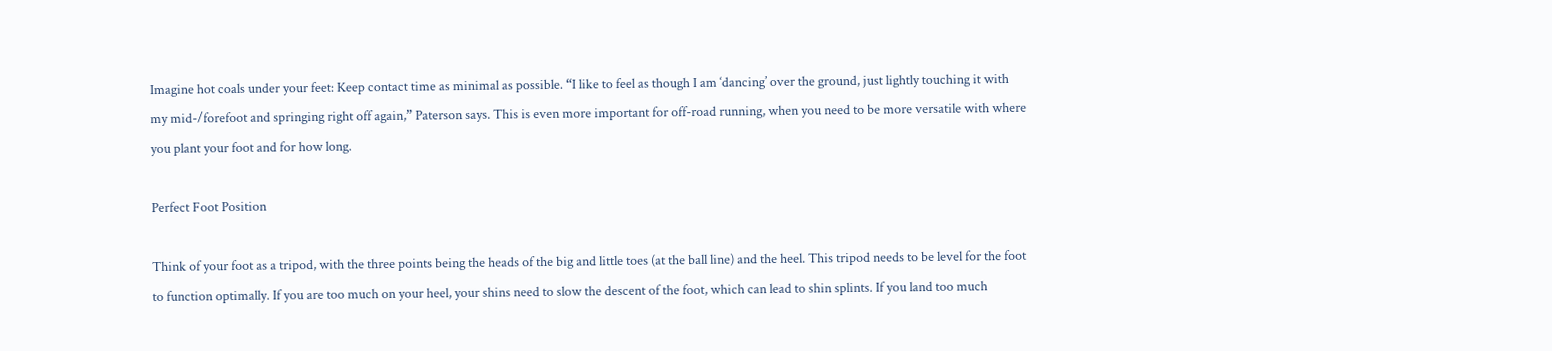Imagine hot coals under your feet: Keep contact time as minimal as possible. “I like to feel as though I am ‘dancing’ over the ground, just lightly touching it with my mid-/forefoot and springing right off again,” Paterson says. This is even more important for off-road running, when you need to be more versatile with where you plant your foot and for how long.

Perfect Foot Position

Think of your foot as a tripod, with the three points being the heads of the big and little toes (at the ball line) and the heel. This tripod needs to be level for the foot to function optimally. If you are too much on your heel, your shins need to slow the descent of the foot, which can lead to shin splints. If you land too much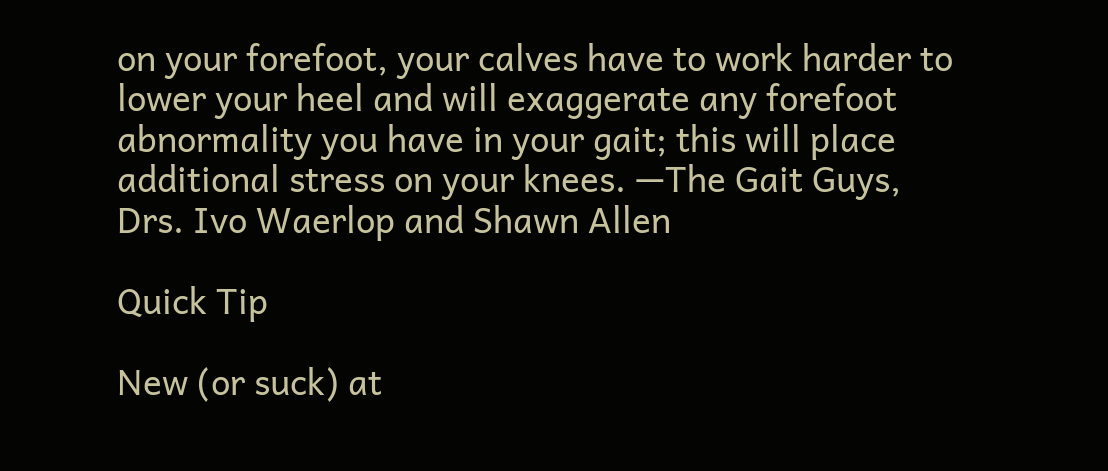on your forefoot, your calves have to work harder to lower your heel and will exaggerate any forefoot abnormality you have in your gait; this will place additional stress on your knees. —The Gait Guys, Drs. Ivo Waerlop and Shawn Allen

Quick Tip

New (or suck) at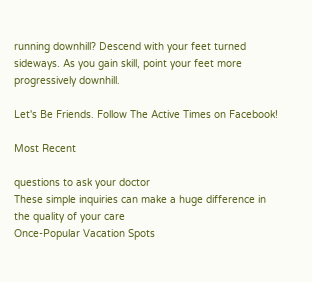running downhill? Descend with your feet turned sideways. As you gain skill, point your feet more progressively downhill.

Let's Be Friends. Follow The Active Times on Facebook!

Most Recent

questions to ask your doctor
These simple inquiries can make a huge difference in the quality of your care
Once-Popular Vacation Spots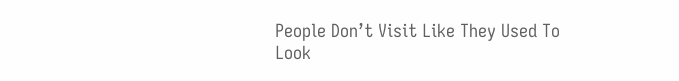People Don’t Visit Like They Used To
Look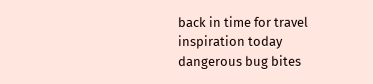back in time for travel inspiration today
dangerous bug bites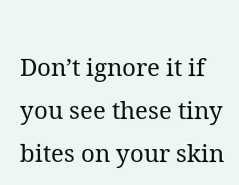Don’t ignore it if you see these tiny bites on your skin